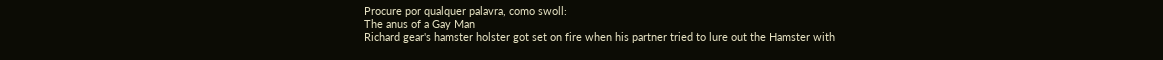Procure por qualquer palavra, como swoll:
The anus of a Gay Man
Richard gear's hamster holster got set on fire when his partner tried to lure out the Hamster with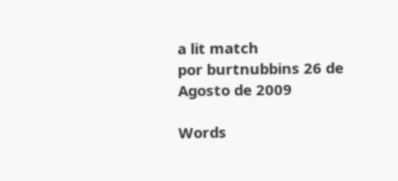a lit match
por burtnubbins 26 de Agosto de 2009

Words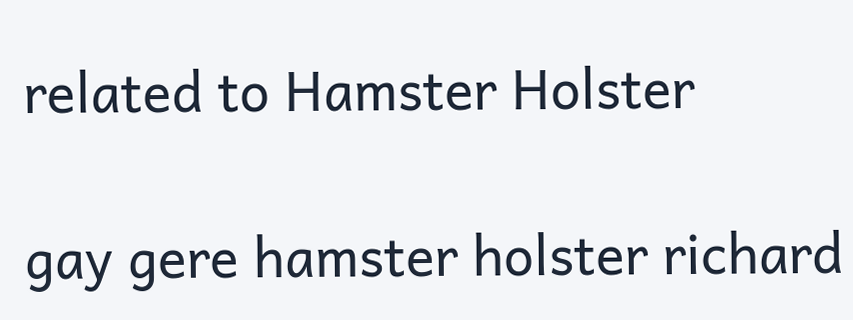related to Hamster Holster

gay gere hamster holster richard